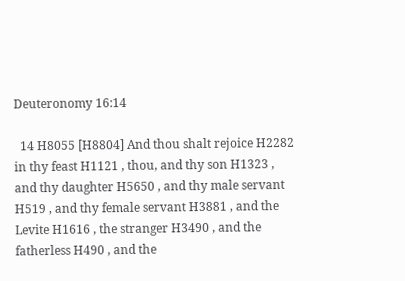Deuteronomy 16:14

  14 H8055 [H8804] And thou shalt rejoice H2282 in thy feast H1121 , thou, and thy son H1323 , and thy daughter H5650 , and thy male servant H519 , and thy female servant H3881 , and the Levite H1616 , the stranger H3490 , and the fatherless H490 , and the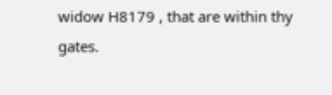widow H8179 , that are within thy gates.